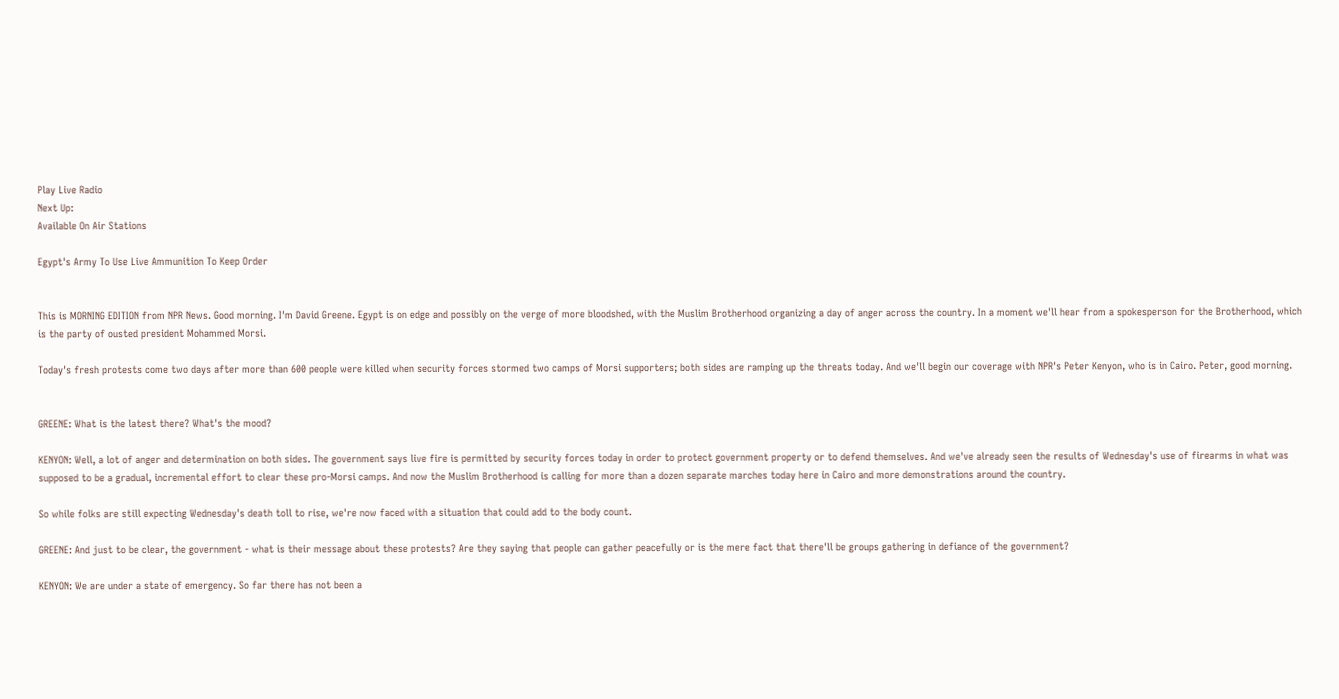Play Live Radio
Next Up:
Available On Air Stations

Egypt's Army To Use Live Ammunition To Keep Order


This is MORNING EDITION from NPR News. Good morning. I'm David Greene. Egypt is on edge and possibly on the verge of more bloodshed, with the Muslim Brotherhood organizing a day of anger across the country. In a moment we'll hear from a spokesperson for the Brotherhood, which is the party of ousted president Mohammed Morsi.

Today's fresh protests come two days after more than 600 people were killed when security forces stormed two camps of Morsi supporters; both sides are ramping up the threats today. And we'll begin our coverage with NPR's Peter Kenyon, who is in Cairo. Peter, good morning.


GREENE: What is the latest there? What's the mood?

KENYON: Well, a lot of anger and determination on both sides. The government says live fire is permitted by security forces today in order to protect government property or to defend themselves. And we've already seen the results of Wednesday's use of firearms in what was supposed to be a gradual, incremental effort to clear these pro-Morsi camps. And now the Muslim Brotherhood is calling for more than a dozen separate marches today here in Cairo and more demonstrations around the country.

So while folks are still expecting Wednesday's death toll to rise, we're now faced with a situation that could add to the body count.

GREENE: And just to be clear, the government - what is their message about these protests? Are they saying that people can gather peacefully or is the mere fact that there'll be groups gathering in defiance of the government?

KENYON: We are under a state of emergency. So far there has not been a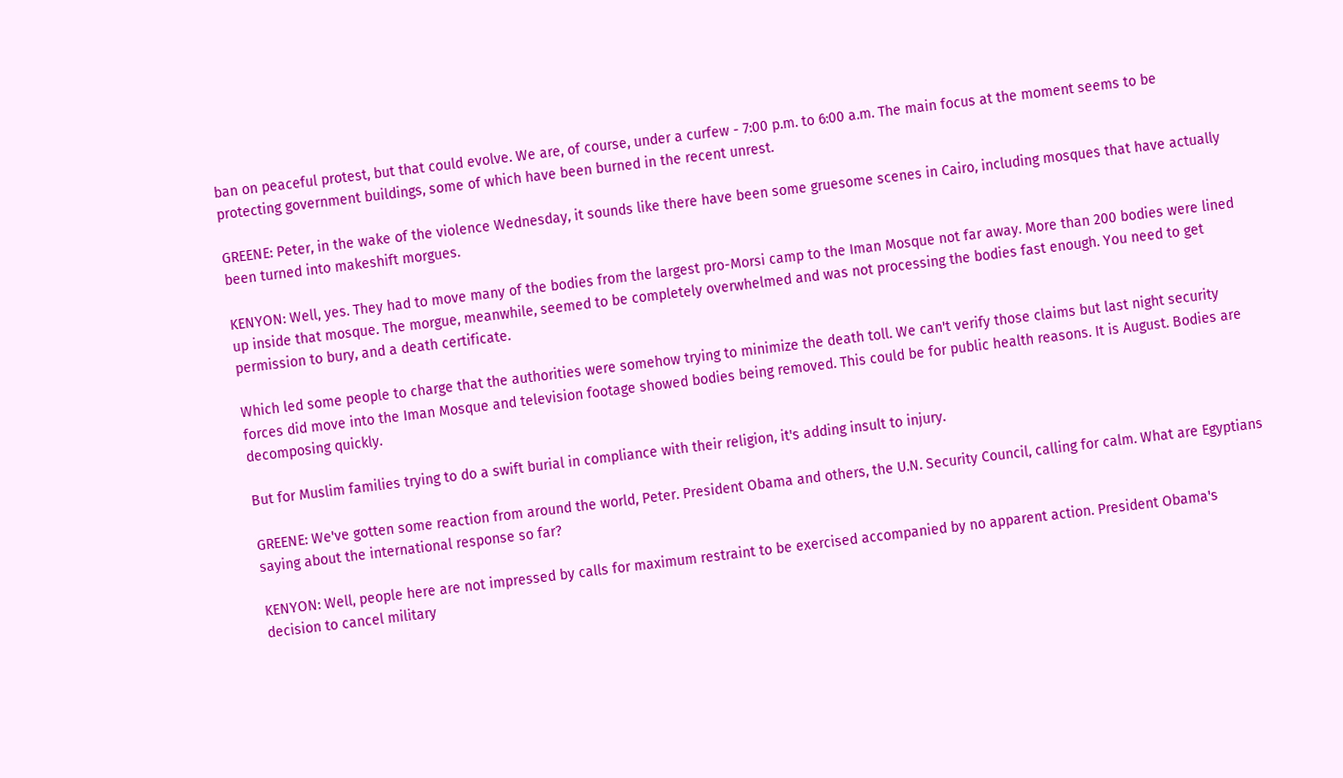ban on peaceful protest, but that could evolve. We are, of course, under a curfew - 7:00 p.m. to 6:00 a.m. The main focus at the moment seems to be protecting government buildings, some of which have been burned in the recent unrest.

GREENE: Peter, in the wake of the violence Wednesday, it sounds like there have been some gruesome scenes in Cairo, including mosques that have actually been turned into makeshift morgues.

KENYON: Well, yes. They had to move many of the bodies from the largest pro-Morsi camp to the Iman Mosque not far away. More than 200 bodies were lined up inside that mosque. The morgue, meanwhile, seemed to be completely overwhelmed and was not processing the bodies fast enough. You need to get permission to bury, and a death certificate.

Which led some people to charge that the authorities were somehow trying to minimize the death toll. We can't verify those claims but last night security forces did move into the Iman Mosque and television footage showed bodies being removed. This could be for public health reasons. It is August. Bodies are decomposing quickly.

But for Muslim families trying to do a swift burial in compliance with their religion, it's adding insult to injury.

GREENE: We've gotten some reaction from around the world, Peter. President Obama and others, the U.N. Security Council, calling for calm. What are Egyptians saying about the international response so far?

KENYON: Well, people here are not impressed by calls for maximum restraint to be exercised accompanied by no apparent action. President Obama's decision to cancel military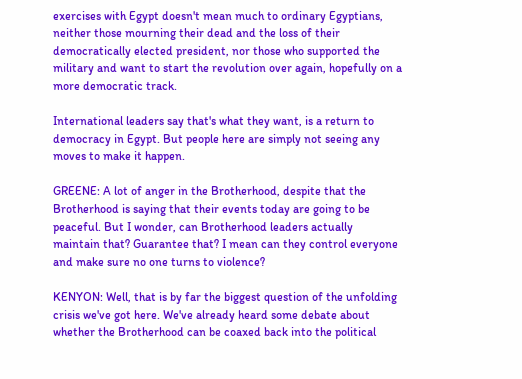exercises with Egypt doesn't mean much to ordinary Egyptians, neither those mourning their dead and the loss of their democratically elected president, nor those who supported the military and want to start the revolution over again, hopefully on a more democratic track.

International leaders say that's what they want, is a return to democracy in Egypt. But people here are simply not seeing any moves to make it happen.

GREENE: A lot of anger in the Brotherhood, despite that the Brotherhood is saying that their events today are going to be peaceful. But I wonder, can Brotherhood leaders actually maintain that? Guarantee that? I mean can they control everyone and make sure no one turns to violence?

KENYON: Well, that is by far the biggest question of the unfolding crisis we've got here. We've already heard some debate about whether the Brotherhood can be coaxed back into the political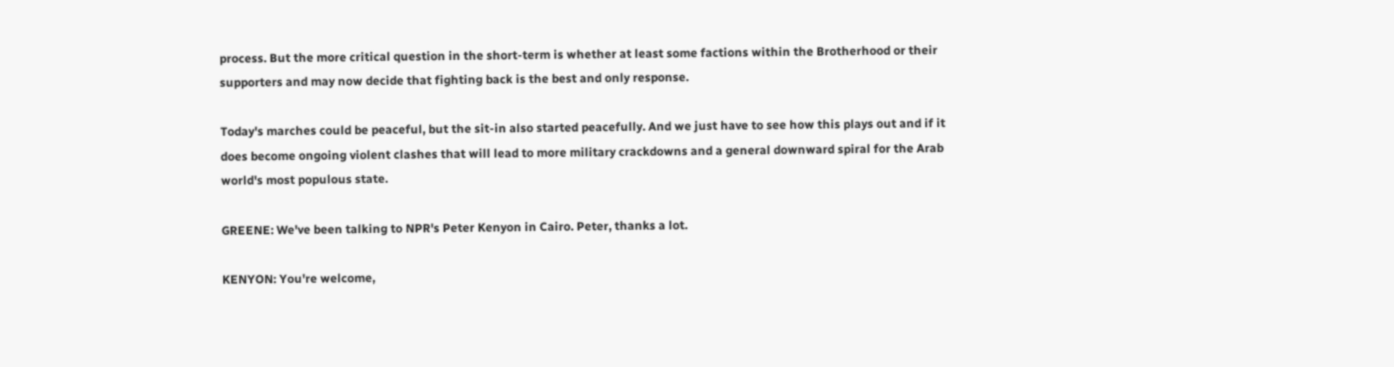process. But the more critical question in the short-term is whether at least some factions within the Brotherhood or their supporters and may now decide that fighting back is the best and only response.

Today's marches could be peaceful, but the sit-in also started peacefully. And we just have to see how this plays out and if it does become ongoing violent clashes that will lead to more military crackdowns and a general downward spiral for the Arab world's most populous state.

GREENE: We've been talking to NPR's Peter Kenyon in Cairo. Peter, thanks a lot.

KENYON: You're welcome,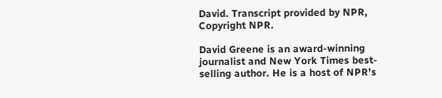David. Transcript provided by NPR, Copyright NPR.

David Greene is an award-winning journalist and New York Times best-selling author. He is a host of NPR's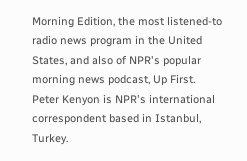Morning Edition, the most listened-to radio news program in the United States, and also of NPR's popular morning news podcast, Up First.
Peter Kenyon is NPR's international correspondent based in Istanbul, Turkey.